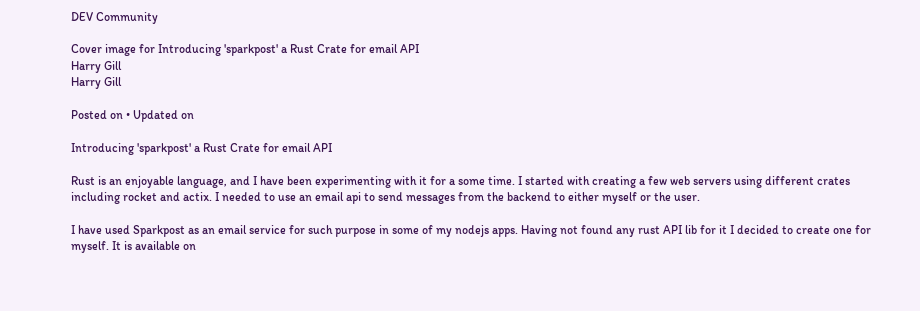DEV Community

Cover image for Introducing 'sparkpost' a Rust Crate for email API
Harry Gill
Harry Gill

Posted on • Updated on

Introducing 'sparkpost' a Rust Crate for email API

Rust is an enjoyable language, and I have been experimenting with it for a some time. I started with creating a few web servers using different crates including rocket and actix. I needed to use an email api to send messages from the backend to either myself or the user.

I have used Sparkpost as an email service for such purpose in some of my nodejs apps. Having not found any rust API lib for it I decided to create one for myself. It is available on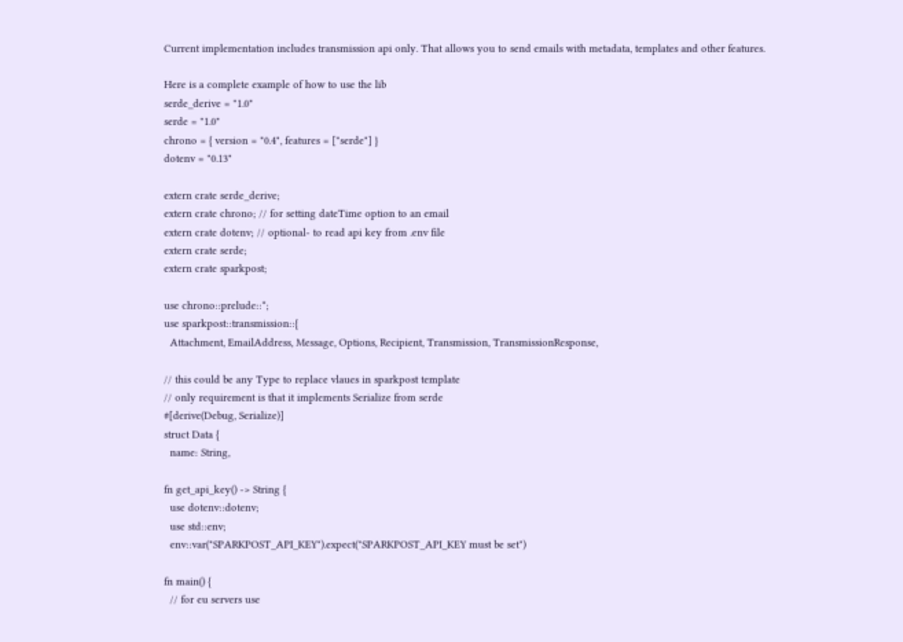Current implementation includes transmission api only. That allows you to send emails with metadata, templates and other features.

Here is a complete example of how to use the lib
serde_derive = "1.0"
serde = "1.0"
chrono = { version = "0.4", features = ["serde"] }
dotenv = "0.13"

extern crate serde_derive;
extern crate chrono; // for setting dateTime option to an email
extern crate dotenv; // optional- to read api key from .env file
extern crate serde;
extern crate sparkpost;

use chrono::prelude::*;
use sparkpost::transmission::{
  Attachment, EmailAddress, Message, Options, Recipient, Transmission, TransmissionResponse,

// this could be any Type to replace vlaues in sparkpost template
// only requirement is that it implements Serialize from serde
#[derive(Debug, Serialize)]
struct Data {
  name: String,

fn get_api_key() -> String {
  use dotenv::dotenv;
  use std::env;
  env::var("SPARKPOST_API_KEY").expect("SPARKPOST_API_KEY must be set")

fn main() {
  // for eu servers use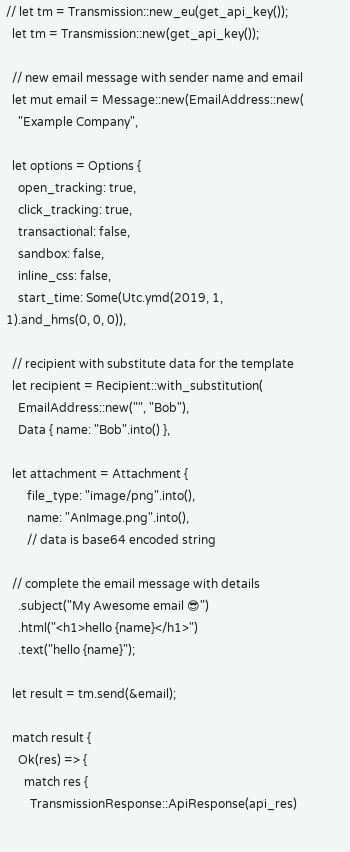// let tm = Transmission::new_eu(get_api_key());
  let tm = Transmission::new(get_api_key());

  // new email message with sender name and email
  let mut email = Message::new(EmailAddress::new(
    "Example Company",

  let options = Options {
    open_tracking: true,
    click_tracking: true,
    transactional: false,
    sandbox: false,
    inline_css: false,
    start_time: Some(Utc.ymd(2019, 1, 1).and_hms(0, 0, 0)),

  // recipient with substitute data for the template
  let recipient = Recipient::with_substitution(
    EmailAddress::new("", "Bob"),
    Data { name: "Bob".into() },

  let attachment = Attachment {
       file_type: "image/png".into(),
       name: "AnImage.png".into(),
       // data is base64 encoded string

  // complete the email message with details
    .subject("My Awesome email 😎")
    .html("<h1>hello {name}</h1>")
    .text("hello {name}");

  let result = tm.send(&email);

  match result {
    Ok(res) => {
      match res {
        TransmissionResponse::ApiResponse(api_res)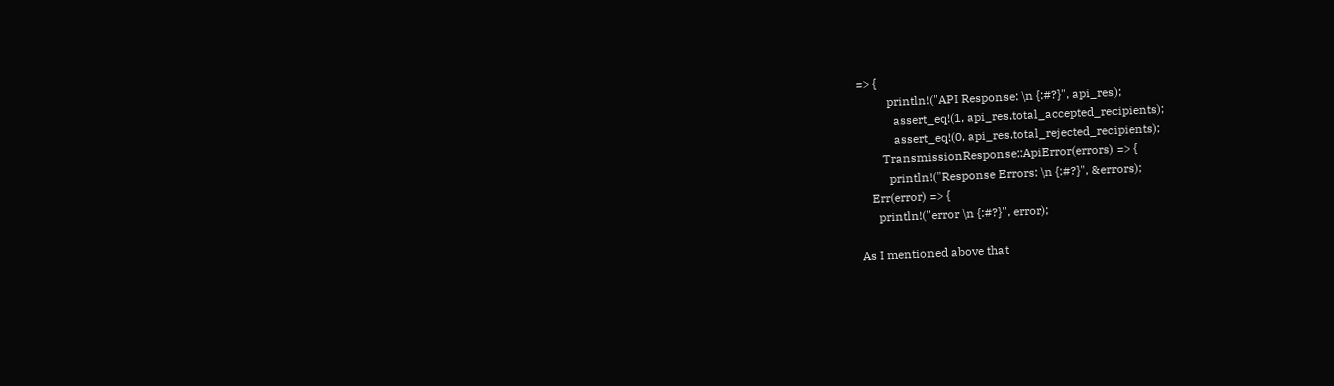=> {
          println!("API Response: \n {:#?}", api_res);
            assert_eq!(1, api_res.total_accepted_recipients);
            assert_eq!(0, api_res.total_rejected_recipients);
        TransmissionResponse::ApiError(errors) => {
          println!("Response Errors: \n {:#?}", &errors);
    Err(error) => {
      println!("error \n {:#?}", error);

As I mentioned above that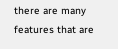there are many features that are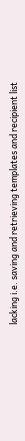lacking i.e. saving and retrieving templates and recipient list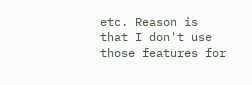etc. Reason is that I don't use those features for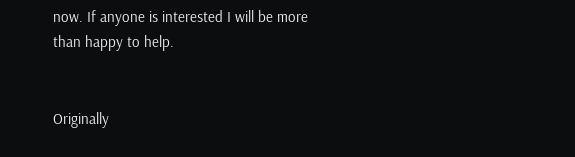now. If anyone is interested I will be more than happy to help.


Originally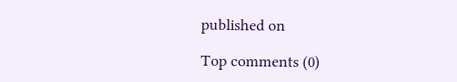published on

Top comments (0)